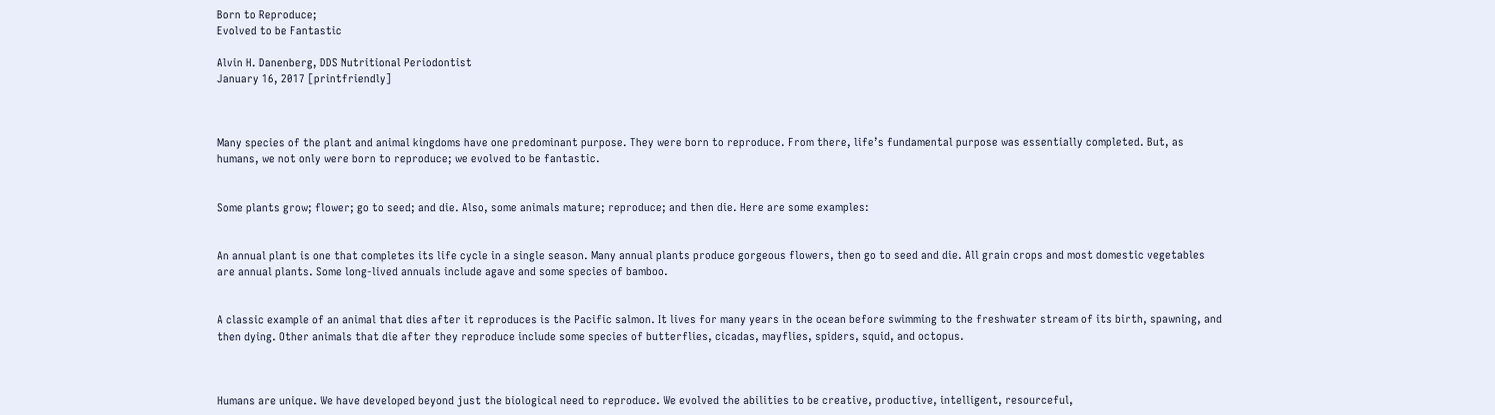Born to Reproduce;
Evolved to be Fantastic

Alvin H. Danenberg, DDS Nutritional Periodontist
January 16, 2017 [printfriendly]



Many species of the plant and animal kingdoms have one predominant purpose. They were born to reproduce. From there, life’s fundamental purpose was essentially completed. But, as humans, we not only were born to reproduce; we evolved to be fantastic.


Some plants grow; flower; go to seed; and die. Also, some animals mature; reproduce; and then die. Here are some examples:


An annual plant is one that completes its life cycle in a single season. Many annual plants produce gorgeous flowers, then go to seed and die. All grain crops and most domestic vegetables are annual plants. Some long-lived annuals include agave and some species of bamboo.


A classic example of an animal that dies after it reproduces is the Pacific salmon. It lives for many years in the ocean before swimming to the freshwater stream of its birth, spawning, and then dying. Other animals that die after they reproduce include some species of butterflies, cicadas, mayflies, spiders, squid, and octopus.



Humans are unique. We have developed beyond just the biological need to reproduce. We evolved the abilities to be creative, productive, intelligent, resourceful,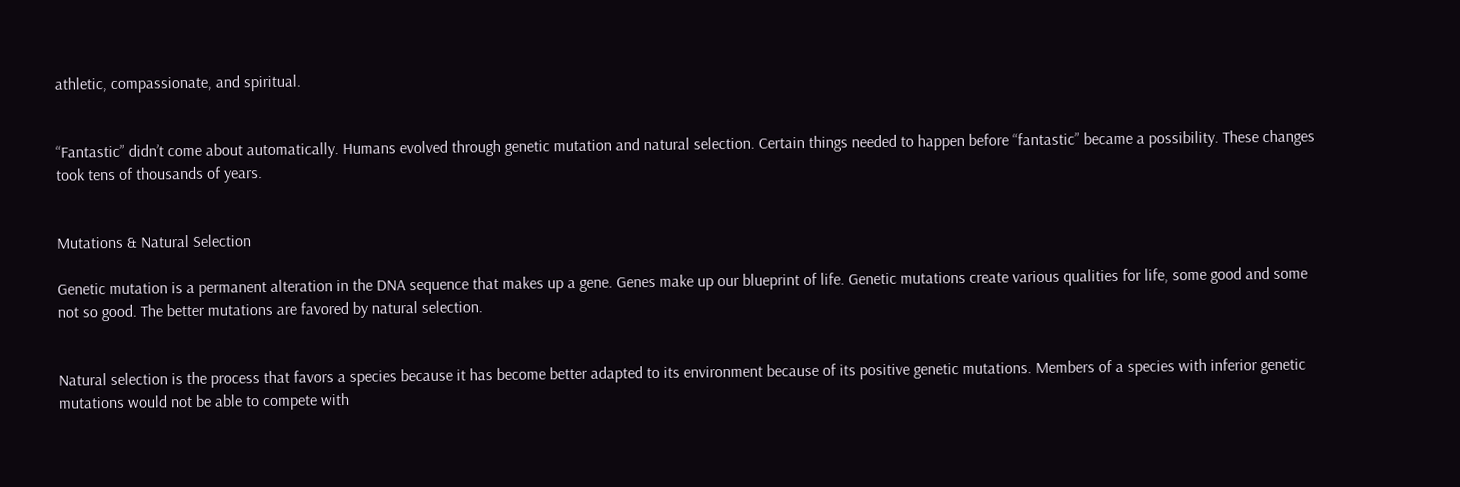athletic, compassionate, and spiritual.


“Fantastic” didn’t come about automatically. Humans evolved through genetic mutation and natural selection. Certain things needed to happen before “fantastic” became a possibility. These changes took tens of thousands of years.


Mutations & Natural Selection

Genetic mutation is a permanent alteration in the DNA sequence that makes up a gene. Genes make up our blueprint of life. Genetic mutations create various qualities for life, some good and some not so good. The better mutations are favored by natural selection.


Natural selection is the process that favors a species because it has become better adapted to its environment because of its positive genetic mutations. Members of a species with inferior genetic mutations would not be able to compete with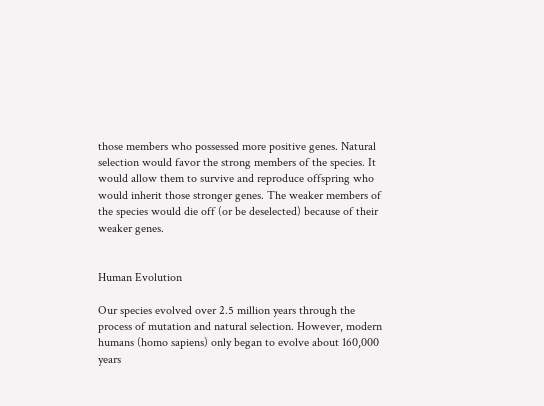those members who possessed more positive genes. Natural selection would favor the strong members of the species. It would allow them to survive and reproduce offspring who would inherit those stronger genes. The weaker members of the species would die off (or be deselected) because of their weaker genes.


Human Evolution

Our species evolved over 2.5 million years through the process of mutation and natural selection. However, modern humans (homo sapiens) only began to evolve about 160,000 years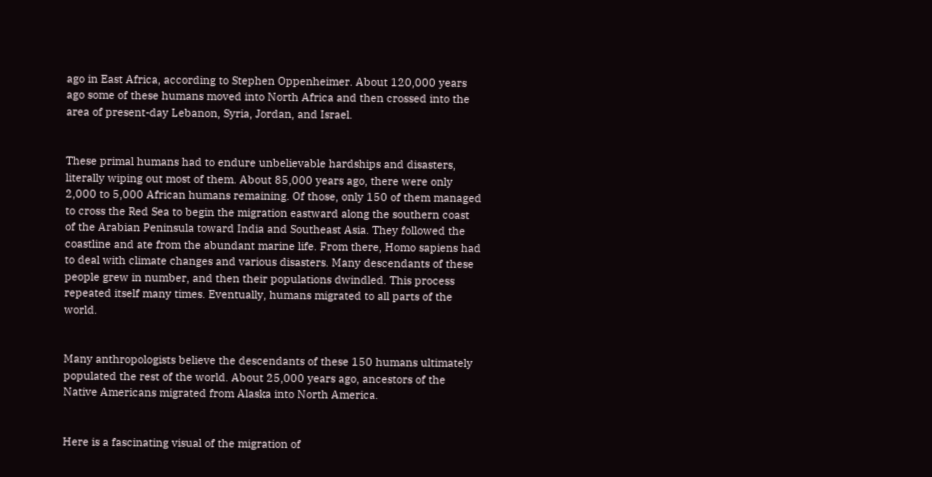ago in East Africa, according to Stephen Oppenheimer. About 120,000 years ago some of these humans moved into North Africa and then crossed into the area of present-day Lebanon, Syria, Jordan, and Israel.


These primal humans had to endure unbelievable hardships and disasters, literally wiping out most of them. About 85,000 years ago, there were only 2,000 to 5,000 African humans remaining. Of those, only 150 of them managed to cross the Red Sea to begin the migration eastward along the southern coast of the Arabian Peninsula toward India and Southeast Asia. They followed the coastline and ate from the abundant marine life. From there, Homo sapiens had to deal with climate changes and various disasters. Many descendants of these people grew in number, and then their populations dwindled. This process repeated itself many times. Eventually, humans migrated to all parts of the world.


Many anthropologists believe the descendants of these 150 humans ultimately populated the rest of the world. About 25,000 years ago, ancestors of the Native Americans migrated from Alaska into North America.


Here is a fascinating visual of the migration of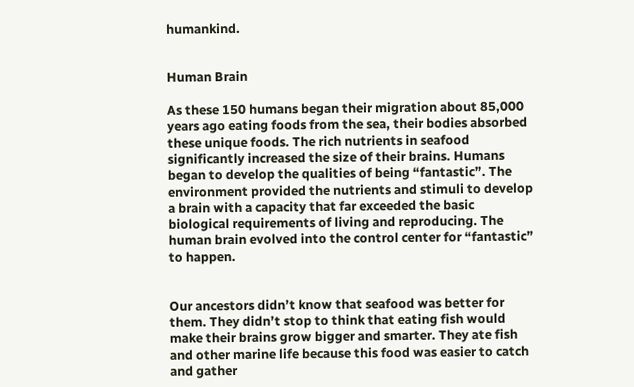humankind.


Human Brain

As these 150 humans began their migration about 85,000 years ago eating foods from the sea, their bodies absorbed these unique foods. The rich nutrients in seafood significantly increased the size of their brains. Humans began to develop the qualities of being “fantastic”. The environment provided the nutrients and stimuli to develop a brain with a capacity that far exceeded the basic biological requirements of living and reproducing. The human brain evolved into the control center for “fantastic” to happen.


Our ancestors didn’t know that seafood was better for them. They didn’t stop to think that eating fish would make their brains grow bigger and smarter. They ate fish and other marine life because this food was easier to catch and gather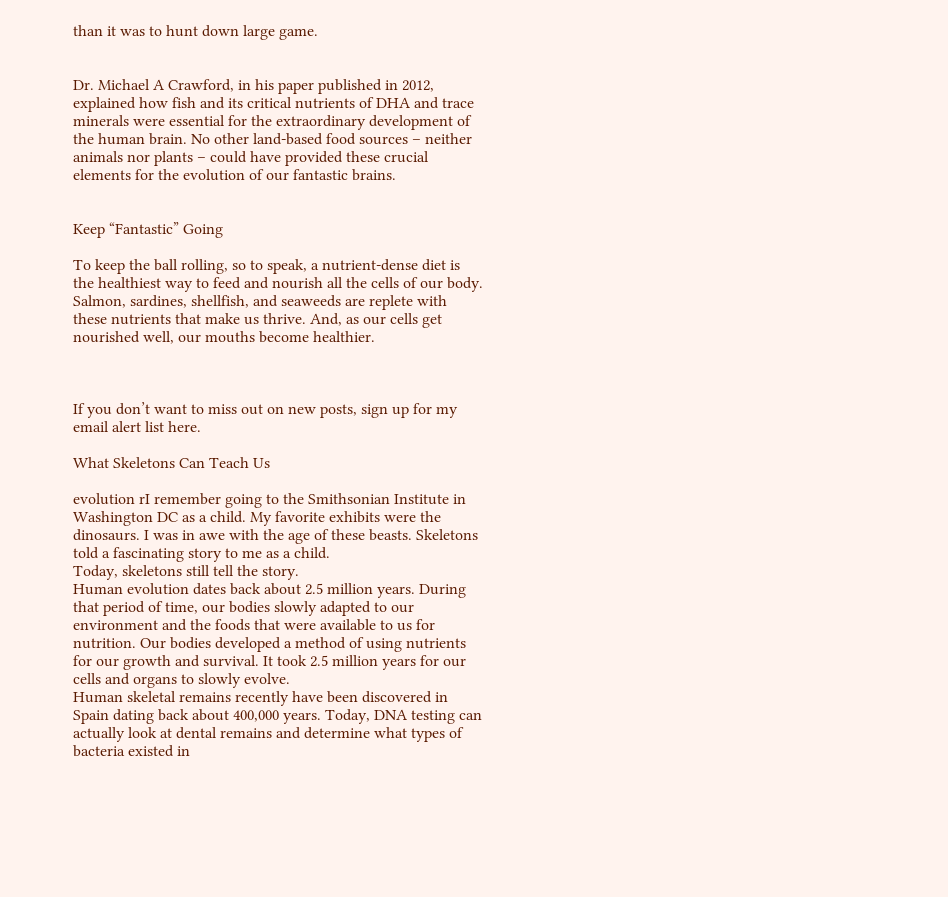than it was to hunt down large game.


Dr. Michael A Crawford, in his paper published in 2012, explained how fish and its critical nutrients of DHA and trace minerals were essential for the extraordinary development of the human brain. No other land-based food sources – neither animals nor plants – could have provided these crucial elements for the evolution of our fantastic brains.


Keep “Fantastic” Going

To keep the ball rolling, so to speak, a nutrient-dense diet is the healthiest way to feed and nourish all the cells of our body. Salmon, sardines, shellfish, and seaweeds are replete with these nutrients that make us thrive. And, as our cells get nourished well, our mouths become healthier.



If you don’t want to miss out on new posts, sign up for my email alert list here.

What Skeletons Can Teach Us

evolution rI remember going to the Smithsonian Institute in Washington DC as a child. My favorite exhibits were the dinosaurs. I was in awe with the age of these beasts. Skeletons told a fascinating story to me as a child.
Today, skeletons still tell the story.
Human evolution dates back about 2.5 million years. During that period of time, our bodies slowly adapted to our environment and the foods that were available to us for nutrition. Our bodies developed a method of using nutrients for our growth and survival. It took 2.5 million years for our cells and organs to slowly evolve.
Human skeletal remains recently have been discovered in Spain dating back about 400,000 years. Today, DNA testing can actually look at dental remains and determine what types of bacteria existed in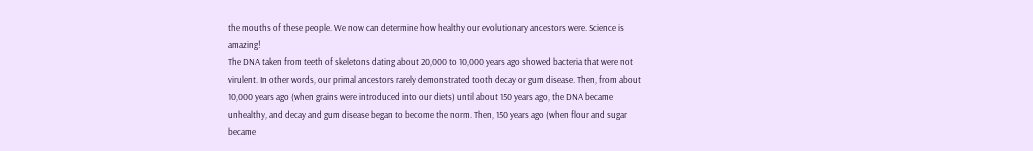the mouths of these people. We now can determine how healthy our evolutionary ancestors were. Science is amazing!
The DNA taken from teeth of skeletons dating about 20,000 to 10,000 years ago showed bacteria that were not virulent. In other words, our primal ancestors rarely demonstrated tooth decay or gum disease. Then, from about 10,000 years ago (when grains were introduced into our diets) until about 150 years ago, the DNA became unhealthy, and decay and gum disease began to become the norm. Then, 150 years ago (when flour and sugar became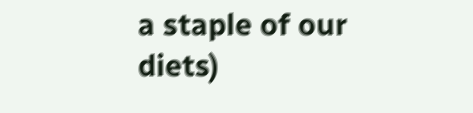a staple of our diets)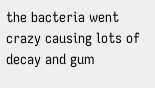the bacteria went crazy causing lots of decay and gum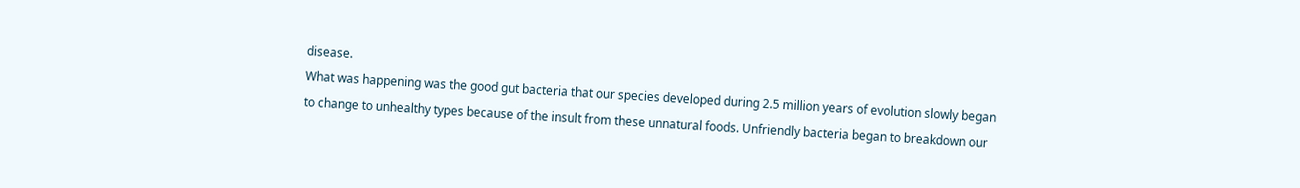disease.
What was happening was the good gut bacteria that our species developed during 2.5 million years of evolution slowly began to change to unhealthy types because of the insult from these unnatural foods. Unfriendly bacteria began to breakdown our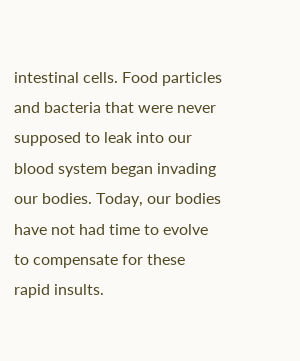intestinal cells. Food particles and bacteria that were never supposed to leak into our blood system began invading our bodies. Today, our bodies have not had time to evolve to compensate for these rapid insults.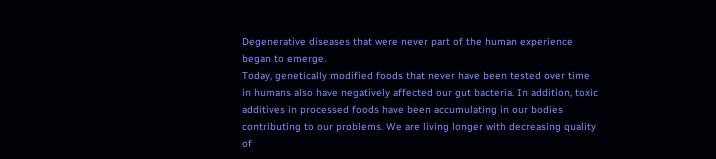Degenerative diseases that were never part of the human experience began to emerge.
Today, genetically modified foods that never have been tested over time in humans also have negatively affected our gut bacteria. In addition, toxic additives in processed foods have been accumulating in our bodies contributing to our problems. We are living longer with decreasing quality of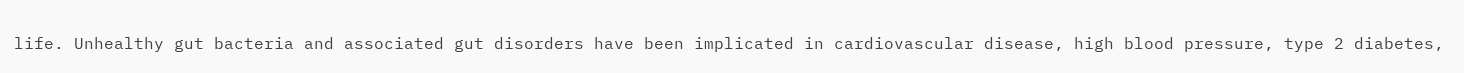life. Unhealthy gut bacteria and associated gut disorders have been implicated in cardiovascular disease, high blood pressure, type 2 diabetes,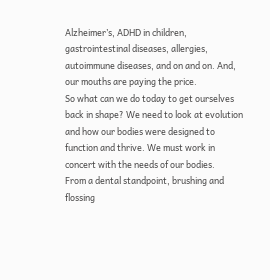Alzheimer’s, ADHD in children, gastrointestinal diseases, allergies, autoimmune diseases, and on and on. And, our mouths are paying the price.
So what can we do today to get ourselves back in shape? We need to look at evolution and how our bodies were designed to function and thrive. We must work in concert with the needs of our bodies.
From a dental standpoint, brushing and flossing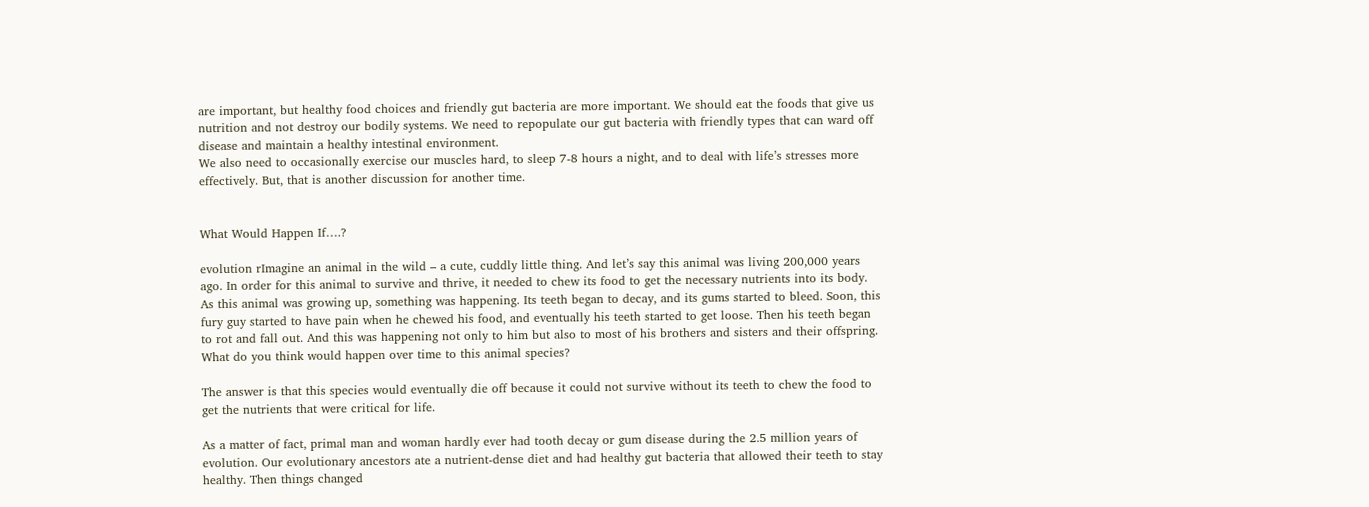are important, but healthy food choices and friendly gut bacteria are more important. We should eat the foods that give us nutrition and not destroy our bodily systems. We need to repopulate our gut bacteria with friendly types that can ward off disease and maintain a healthy intestinal environment.
We also need to occasionally exercise our muscles hard, to sleep 7-8 hours a night, and to deal with life’s stresses more effectively. But, that is another discussion for another time.


What Would Happen If….?

evolution rImagine an animal in the wild – a cute, cuddly little thing. And let’s say this animal was living 200,000 years ago. In order for this animal to survive and thrive, it needed to chew its food to get the necessary nutrients into its body. As this animal was growing up, something was happening. Its teeth began to decay, and its gums started to bleed. Soon, this fury guy started to have pain when he chewed his food, and eventually his teeth started to get loose. Then his teeth began to rot and fall out. And this was happening not only to him but also to most of his brothers and sisters and their offspring. What do you think would happen over time to this animal species?

The answer is that this species would eventually die off because it could not survive without its teeth to chew the food to get the nutrients that were critical for life.

As a matter of fact, primal man and woman hardly ever had tooth decay or gum disease during the 2.5 million years of evolution. Our evolutionary ancestors ate a nutrient-dense diet and had healthy gut bacteria that allowed their teeth to stay healthy. Then things changed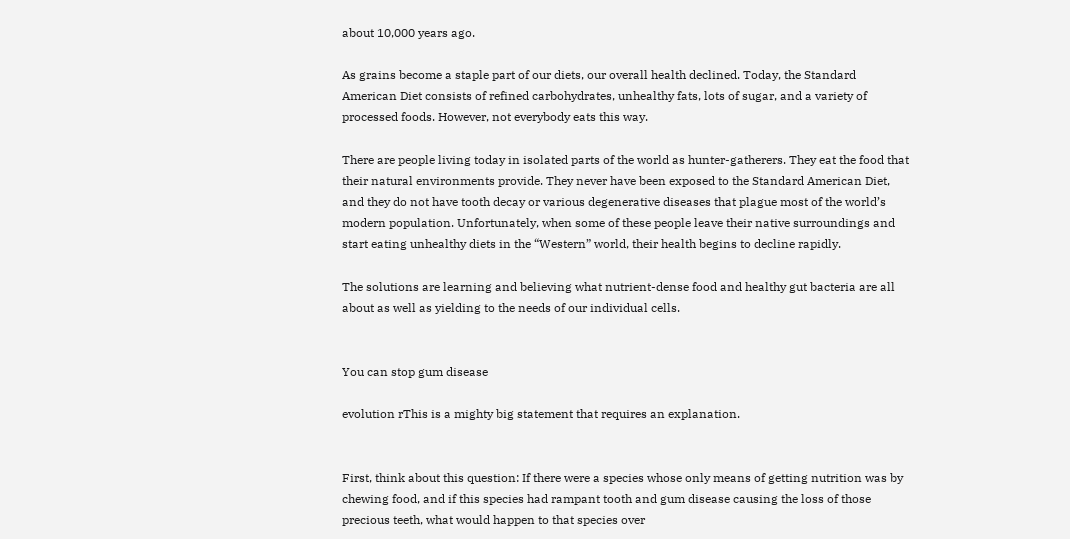about 10,000 years ago.

As grains become a staple part of our diets, our overall health declined. Today, the Standard American Diet consists of refined carbohydrates, unhealthy fats, lots of sugar, and a variety of processed foods. However, not everybody eats this way.

There are people living today in isolated parts of the world as hunter-gatherers. They eat the food that their natural environments provide. They never have been exposed to the Standard American Diet, and they do not have tooth decay or various degenerative diseases that plague most of the world’s modern population. Unfortunately, when some of these people leave their native surroundings and start eating unhealthy diets in the “Western” world, their health begins to decline rapidly.

The solutions are learning and believing what nutrient-dense food and healthy gut bacteria are all about as well as yielding to the needs of our individual cells.


You can stop gum disease

evolution rThis is a mighty big statement that requires an explanation.


First, think about this question: If there were a species whose only means of getting nutrition was by chewing food, and if this species had rampant tooth and gum disease causing the loss of those precious teeth, what would happen to that species over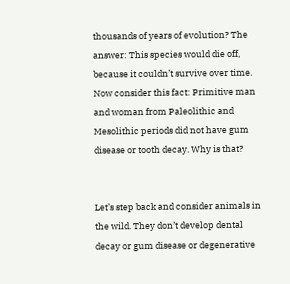thousands of years of evolution? The answer: This species would die off, because it couldn’t survive over time.
Now consider this fact: Primitive man and woman from Paleolithic and Mesolithic periods did not have gum disease or tooth decay. Why is that?


Let’s step back and consider animals in the wild. They don’t develop dental decay or gum disease or degenerative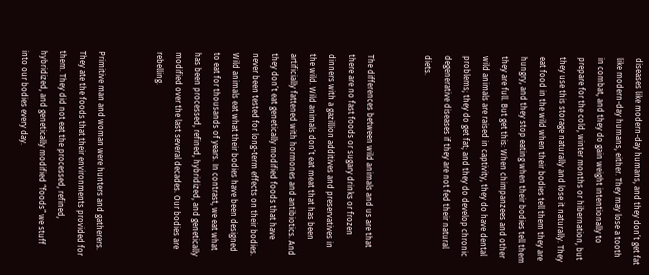diseases like modern-day humans, and they don’t get fat like modern-day humans, either. They may lose a tooth in combat, and they do gain weight intentionally to prepare for the cold, winter months or hibernation, but they use this storage naturally and lose it naturally. They eat food in the wild when their bodies tell them they are hungry, and they stop eating when their bodies tell them they are full. But get this: When chimpanzees and other wild animals are raised in captivity, they do have dental problems; they do get fat; and they do develop chronic degenerative diseases if they are not fed their natural diets.


The differences between wild animals and us are that there are no fast foods or sugary drinks or frozen dinners with a gazillion additives and preservatives in the wild. Wild animals don’t eat meat that has been artificially fattened with hormones and antibiotics. And they don’t eat genetically modified foods that have never been tested for long-term effects on their bodies. Wild animals eat what their bodies have been designed to eat for thousands of years. In contrast, we eat what has been processed, refined, hybridized, and genetically modified over the last several decades. Our bodies are rebelling.


Primitive man and woman were hunters and gatherers. They ate the foods that their environments provided for them. They did not eat the processed, refined, hybridized, and genetically modified “foods” we stuff into our bodies every day.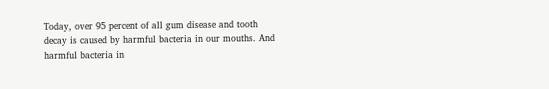Today, over 95 percent of all gum disease and tooth decay is caused by harmful bacteria in our mouths. And harmful bacteria in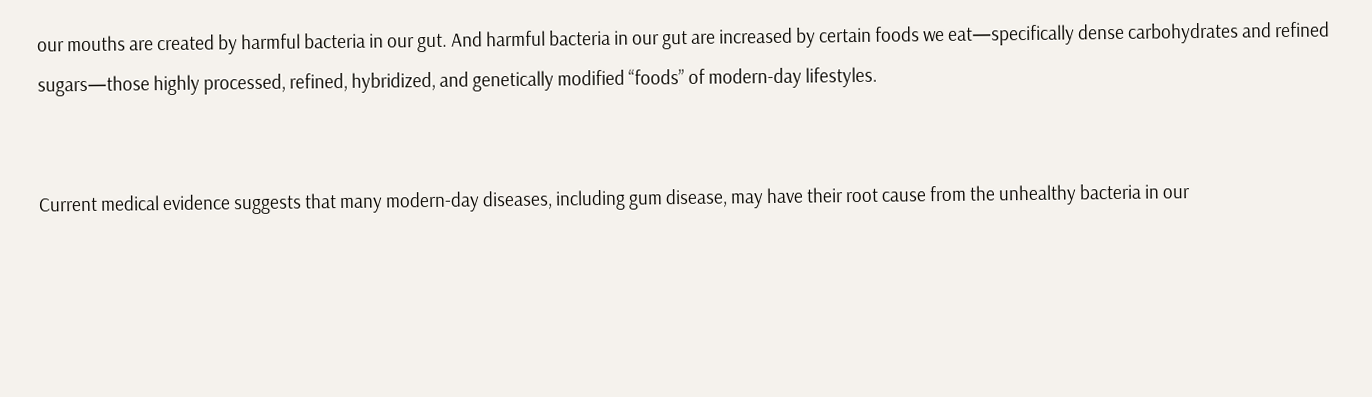our mouths are created by harmful bacteria in our gut. And harmful bacteria in our gut are increased by certain foods we eat—specifically dense carbohydrates and refined sugars—those highly processed, refined, hybridized, and genetically modified “foods” of modern-day lifestyles.


Current medical evidence suggests that many modern-day diseases, including gum disease, may have their root cause from the unhealthy bacteria in our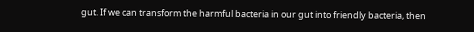gut. If we can transform the harmful bacteria in our gut into friendly bacteria, then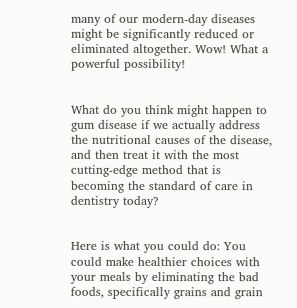many of our modern-day diseases might be significantly reduced or eliminated altogether. Wow! What a powerful possibility!


What do you think might happen to gum disease if we actually address the nutritional causes of the disease, and then treat it with the most cutting-edge method that is becoming the standard of care in dentistry today?


Here is what you could do: You could make healthier choices with your meals by eliminating the bad foods, specifically grains and grain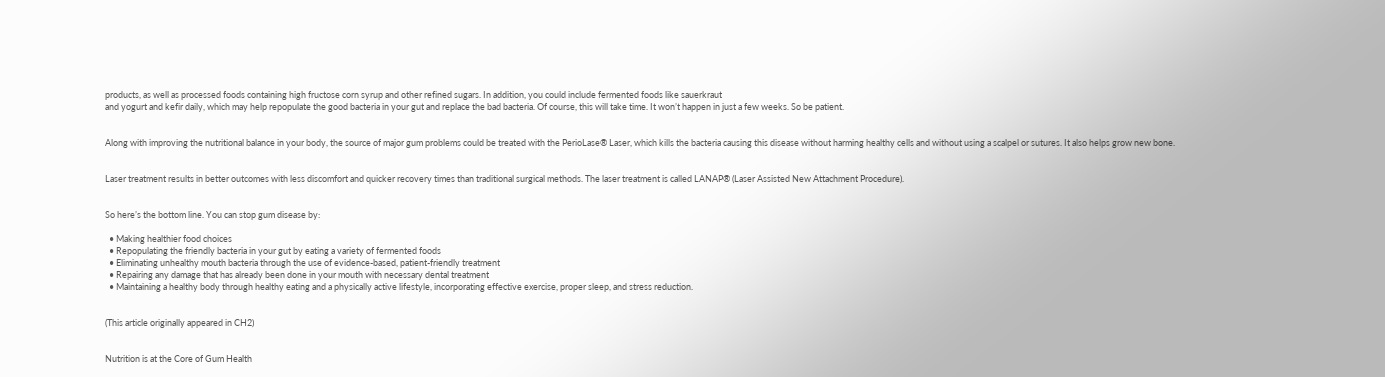products, as well as processed foods containing high fructose corn syrup and other refined sugars. In addition, you could include fermented foods like sauerkraut
and yogurt and kefir daily, which may help repopulate the good bacteria in your gut and replace the bad bacteria. Of course, this will take time. It won’t happen in just a few weeks. So be patient.


Along with improving the nutritional balance in your body, the source of major gum problems could be treated with the PerioLase® Laser, which kills the bacteria causing this disease without harming healthy cells and without using a scalpel or sutures. It also helps grow new bone.


Laser treatment results in better outcomes with less discomfort and quicker recovery times than traditional surgical methods. The laser treatment is called LANAP® (Laser Assisted New Attachment Procedure).


So here’s the bottom line. You can stop gum disease by:

  • Making healthier food choices
  • Repopulating the friendly bacteria in your gut by eating a variety of fermented foods
  • Eliminating unhealthy mouth bacteria through the use of evidence-based, patient-friendly treatment
  • Repairing any damage that has already been done in your mouth with necessary dental treatment
  • Maintaining a healthy body through healthy eating and a physically active lifestyle, incorporating effective exercise, proper sleep, and stress reduction.


(This article originally appeared in CH2)


Nutrition is at the Core of Gum Health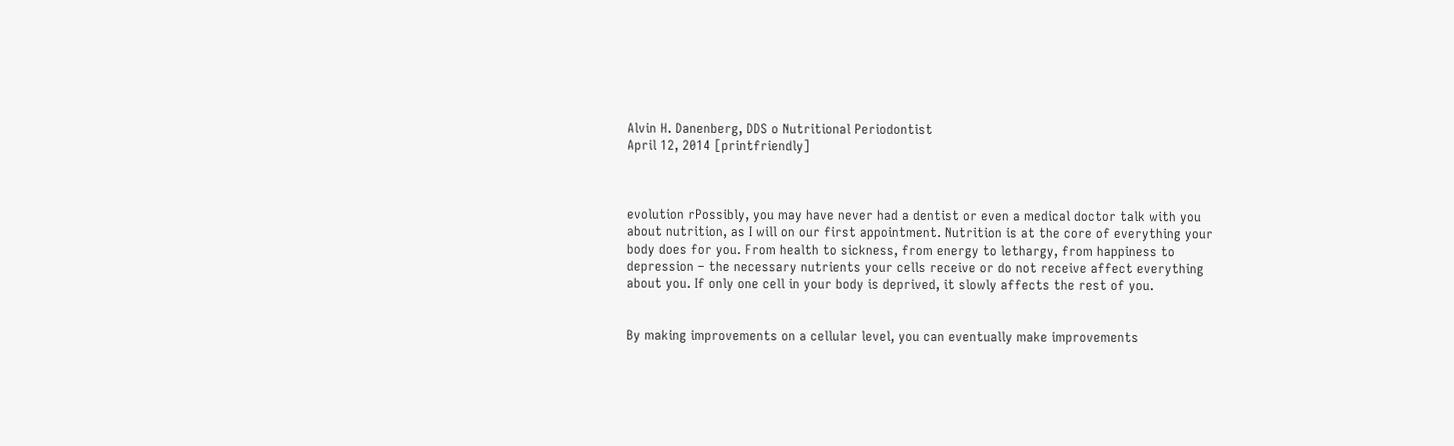Alvin H. Danenberg, DDS o Nutritional Periodontist
April 12, 2014 [printfriendly]



evolution rPossibly, you may have never had a dentist or even a medical doctor talk with you about nutrition, as I will on our first appointment. Nutrition is at the core of everything your body does for you. From health to sickness, from energy to lethargy, from happiness to depression – the necessary nutrients your cells receive or do not receive affect everything about you. If only one cell in your body is deprived, it slowly affects the rest of you.


By making improvements on a cellular level, you can eventually make improvements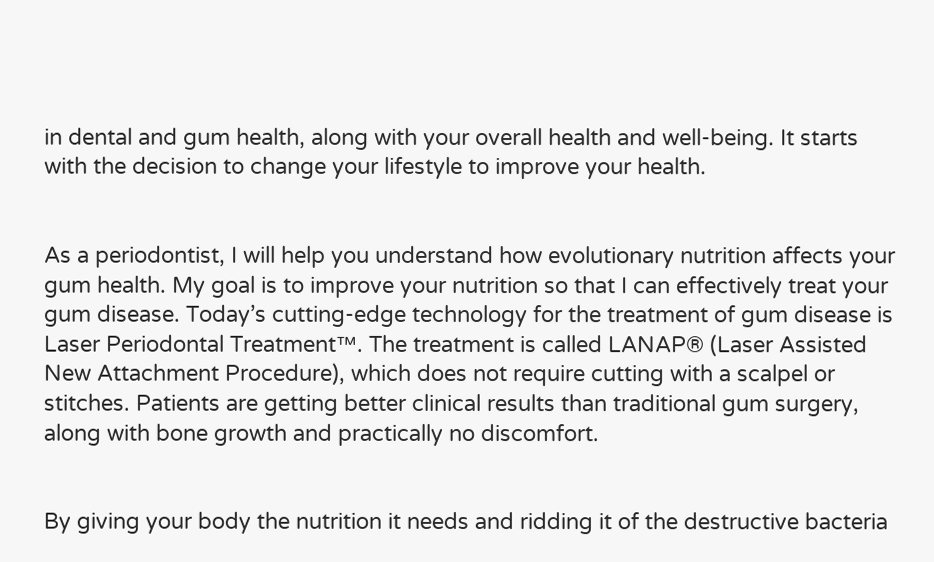in dental and gum health, along with your overall health and well-being. It starts with the decision to change your lifestyle to improve your health.


As a periodontist, I will help you understand how evolutionary nutrition affects your gum health. My goal is to improve your nutrition so that I can effectively treat your gum disease. Today’s cutting-edge technology for the treatment of gum disease is Laser Periodontal Treatment™. The treatment is called LANAP® (Laser Assisted New Attachment Procedure), which does not require cutting with a scalpel or stitches. Patients are getting better clinical results than traditional gum surgery, along with bone growth and practically no discomfort.


By giving your body the nutrition it needs and ridding it of the destructive bacteria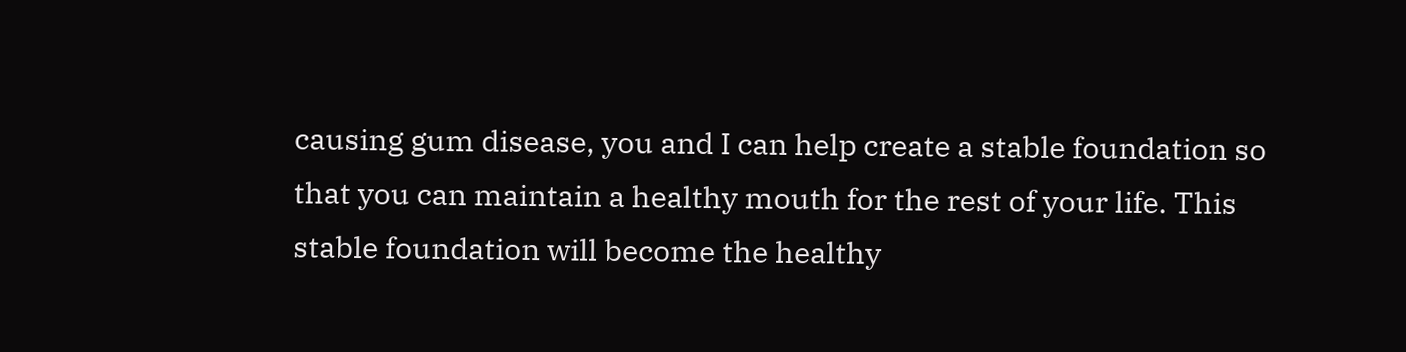causing gum disease, you and I can help create a stable foundation so that you can maintain a healthy mouth for the rest of your life. This stable foundation will become the healthy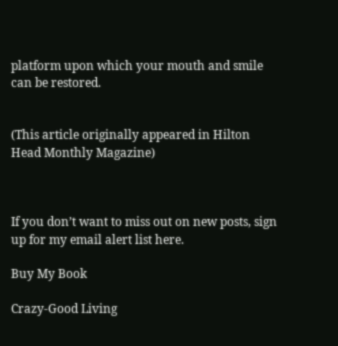platform upon which your mouth and smile can be restored.


(This article originally appeared in Hilton Head Monthly Magazine)



If you don’t want to miss out on new posts, sign up for my email alert list here.

Buy My Book

Crazy-Good Living